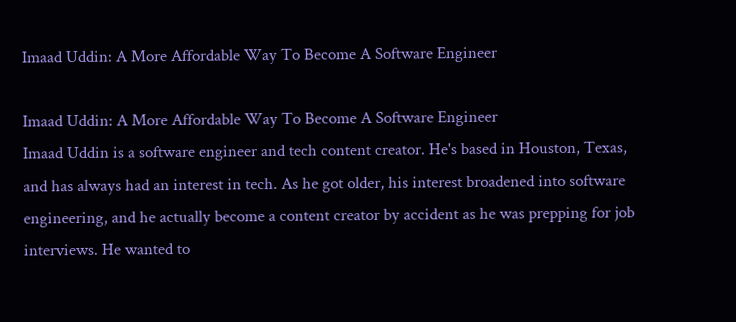Imaad Uddin: A More Affordable Way To Become A Software Engineer

Imaad Uddin: A More Affordable Way To Become A Software Engineer
Imaad Uddin is a software engineer and tech content creator. He's based in Houston, Texas, and has always had an interest in tech. As he got older, his interest broadened into software engineering, and he actually become a content creator by accident as he was prepping for job interviews. He wanted to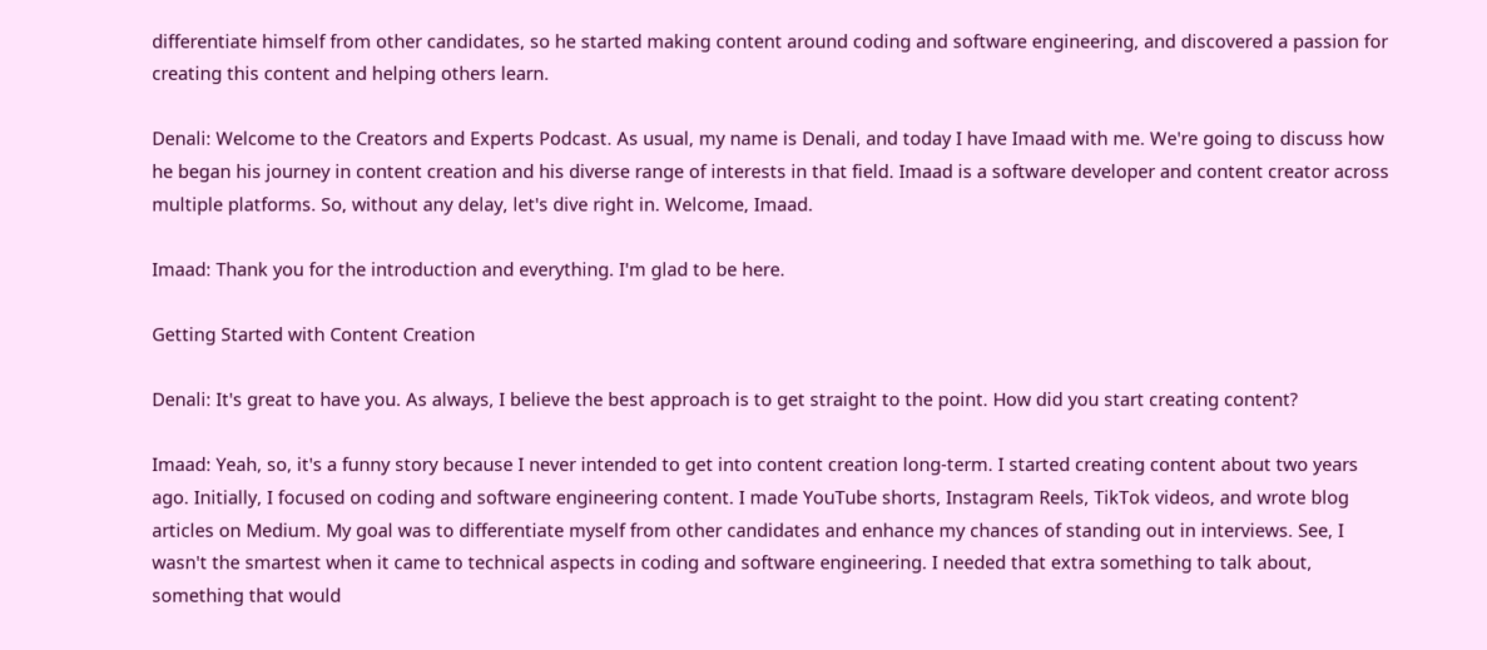differentiate himself from other candidates, so he started making content around coding and software engineering, and discovered a passion for creating this content and helping others learn.

Denali: Welcome to the Creators and Experts Podcast. As usual, my name is Denali, and today I have Imaad with me. We're going to discuss how he began his journey in content creation and his diverse range of interests in that field. Imaad is a software developer and content creator across multiple platforms. So, without any delay, let's dive right in. Welcome, Imaad.

Imaad: Thank you for the introduction and everything. I'm glad to be here.

Getting Started with Content Creation

Denali: It's great to have you. As always, I believe the best approach is to get straight to the point. How did you start creating content?

Imaad: Yeah, so, it's a funny story because I never intended to get into content creation long-term. I started creating content about two years ago. Initially, I focused on coding and software engineering content. I made YouTube shorts, Instagram Reels, TikTok videos, and wrote blog articles on Medium. My goal was to differentiate myself from other candidates and enhance my chances of standing out in interviews. See, I wasn't the smartest when it came to technical aspects in coding and software engineering. I needed that extra something to talk about, something that would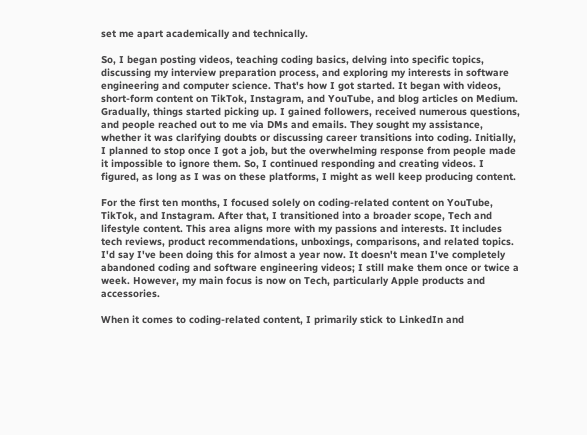set me apart academically and technically.

So, I began posting videos, teaching coding basics, delving into specific topics, discussing my interview preparation process, and exploring my interests in software engineering and computer science. That's how I got started. It began with videos, short-form content on TikTok, Instagram, and YouTube, and blog articles on Medium. Gradually, things started picking up. I gained followers, received numerous questions, and people reached out to me via DMs and emails. They sought my assistance, whether it was clarifying doubts or discussing career transitions into coding. Initially, I planned to stop once I got a job, but the overwhelming response from people made it impossible to ignore them. So, I continued responding and creating videos. I figured, as long as I was on these platforms, I might as well keep producing content.

For the first ten months, I focused solely on coding-related content on YouTube, TikTok, and Instagram. After that, I transitioned into a broader scope, Tech and lifestyle content. This area aligns more with my passions and interests. It includes tech reviews, product recommendations, unboxings, comparisons, and related topics. I'd say I've been doing this for almost a year now. It doesn't mean I've completely abandoned coding and software engineering videos; I still make them once or twice a week. However, my main focus is now on Tech, particularly Apple products and accessories.

When it comes to coding-related content, I primarily stick to LinkedIn and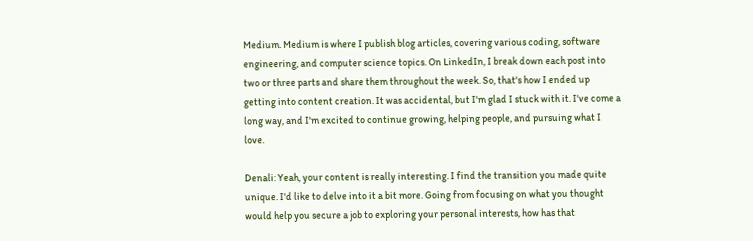Medium. Medium is where I publish blog articles, covering various coding, software engineering, and computer science topics. On LinkedIn, I break down each post into two or three parts and share them throughout the week. So, that's how I ended up getting into content creation. It was accidental, but I'm glad I stuck with it. I've come a long way, and I'm excited to continue growing, helping people, and pursuing what I love.

Denali: Yeah, your content is really interesting. I find the transition you made quite unique. I'd like to delve into it a bit more. Going from focusing on what you thought would help you secure a job to exploring your personal interests, how has that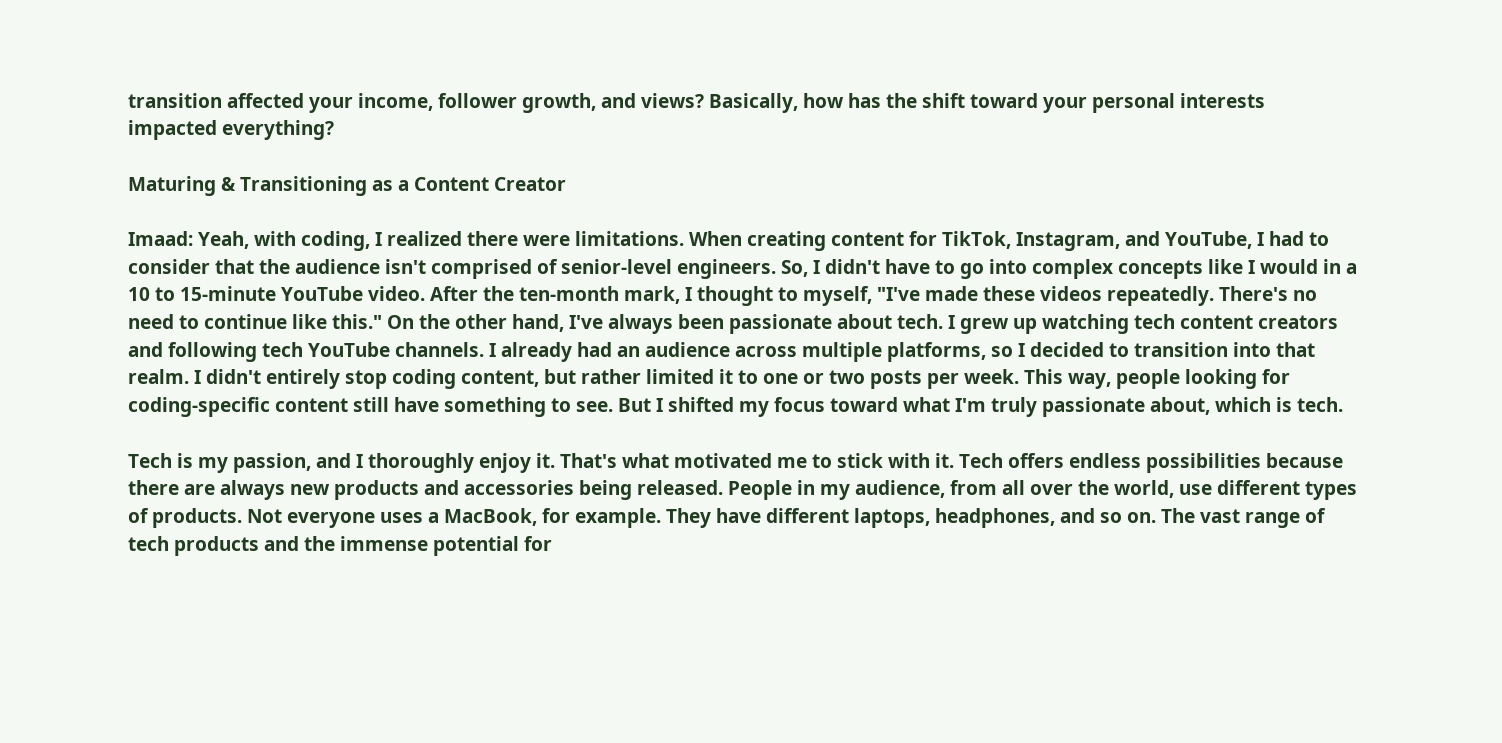transition affected your income, follower growth, and views? Basically, how has the shift toward your personal interests impacted everything?

Maturing & Transitioning as a Content Creator

Imaad: Yeah, with coding, I realized there were limitations. When creating content for TikTok, Instagram, and YouTube, I had to consider that the audience isn't comprised of senior-level engineers. So, I didn't have to go into complex concepts like I would in a 10 to 15-minute YouTube video. After the ten-month mark, I thought to myself, "I've made these videos repeatedly. There's no need to continue like this." On the other hand, I've always been passionate about tech. I grew up watching tech content creators and following tech YouTube channels. I already had an audience across multiple platforms, so I decided to transition into that realm. I didn't entirely stop coding content, but rather limited it to one or two posts per week. This way, people looking for coding-specific content still have something to see. But I shifted my focus toward what I'm truly passionate about, which is tech.

Tech is my passion, and I thoroughly enjoy it. That's what motivated me to stick with it. Tech offers endless possibilities because there are always new products and accessories being released. People in my audience, from all over the world, use different types of products. Not everyone uses a MacBook, for example. They have different laptops, headphones, and so on. The vast range of tech products and the immense potential for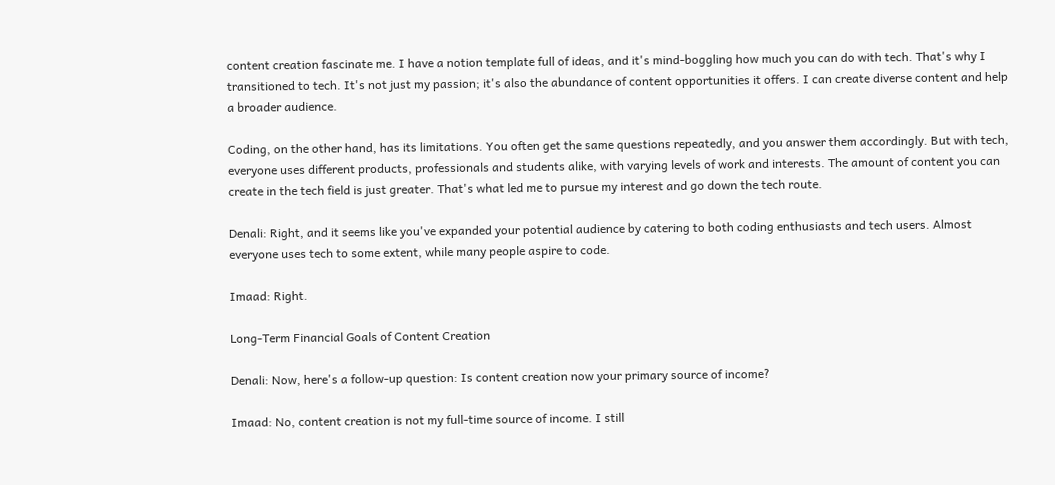content creation fascinate me. I have a notion template full of ideas, and it's mind-boggling how much you can do with tech. That's why I transitioned to tech. It's not just my passion; it's also the abundance of content opportunities it offers. I can create diverse content and help a broader audience.

Coding, on the other hand, has its limitations. You often get the same questions repeatedly, and you answer them accordingly. But with tech, everyone uses different products, professionals and students alike, with varying levels of work and interests. The amount of content you can create in the tech field is just greater. That's what led me to pursue my interest and go down the tech route.

Denali: Right, and it seems like you've expanded your potential audience by catering to both coding enthusiasts and tech users. Almost everyone uses tech to some extent, while many people aspire to code.

Imaad: Right.

Long-Term Financial Goals of Content Creation

Denali: Now, here's a follow-up question: Is content creation now your primary source of income?

Imaad: No, content creation is not my full-time source of income. I still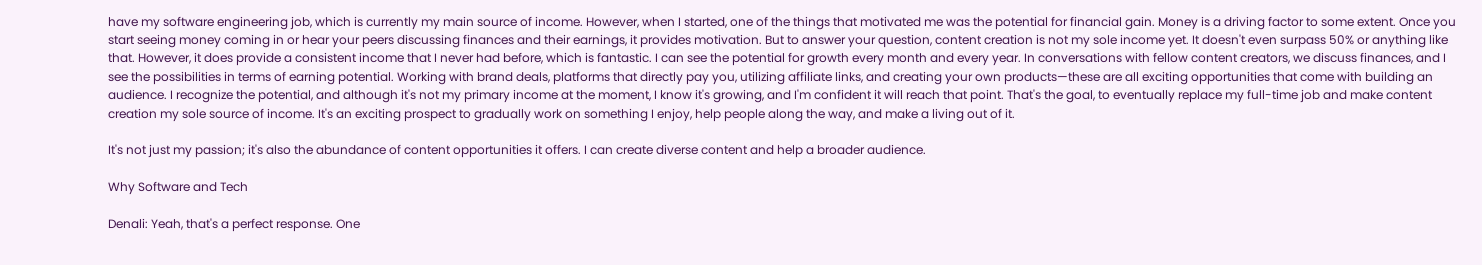have my software engineering job, which is currently my main source of income. However, when I started, one of the things that motivated me was the potential for financial gain. Money is a driving factor to some extent. Once you start seeing money coming in or hear your peers discussing finances and their earnings, it provides motivation. But to answer your question, content creation is not my sole income yet. It doesn't even surpass 50% or anything like that. However, it does provide a consistent income that I never had before, which is fantastic. I can see the potential for growth every month and every year. In conversations with fellow content creators, we discuss finances, and I see the possibilities in terms of earning potential. Working with brand deals, platforms that directly pay you, utilizing affiliate links, and creating your own products—these are all exciting opportunities that come with building an audience. I recognize the potential, and although it's not my primary income at the moment, I know it's growing, and I'm confident it will reach that point. That's the goal, to eventually replace my full-time job and make content creation my sole source of income. It's an exciting prospect to gradually work on something I enjoy, help people along the way, and make a living out of it.

It's not just my passion; it's also the abundance of content opportunities it offers. I can create diverse content and help a broader audience.

Why Software and Tech

Denali: Yeah, that's a perfect response. One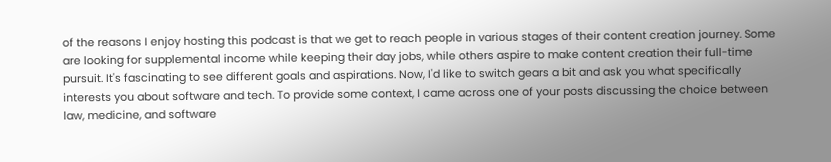of the reasons I enjoy hosting this podcast is that we get to reach people in various stages of their content creation journey. Some are looking for supplemental income while keeping their day jobs, while others aspire to make content creation their full-time pursuit. It's fascinating to see different goals and aspirations. Now, I'd like to switch gears a bit and ask you what specifically interests you about software and tech. To provide some context, I came across one of your posts discussing the choice between law, medicine, and software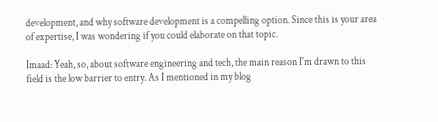development, and why software development is a compelling option. Since this is your area of expertise, I was wondering if you could elaborate on that topic.

Imaad: Yeah, so, about software engineering and tech, the main reason I'm drawn to this field is the low barrier to entry. As I mentioned in my blog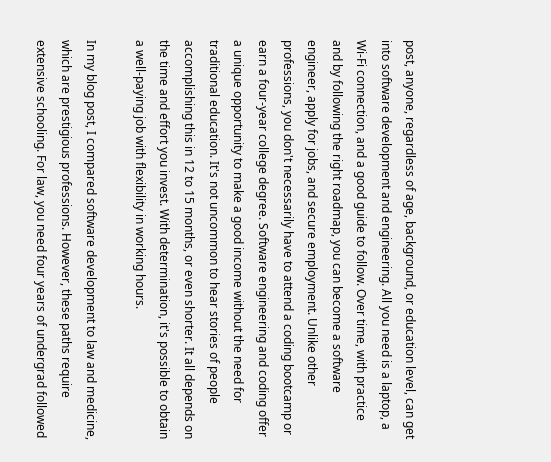post, anyone, regardless of age, background, or education level, can get into software development and engineering. All you need is a laptop, a Wi-Fi connection, and a good guide to follow. Over time, with practice and by following the right roadmap, you can become a software engineer, apply for jobs, and secure employment. Unlike other professions, you don't necessarily have to attend a coding bootcamp or earn a four-year college degree. Software engineering and coding offer a unique opportunity to make a good income without the need for traditional education. It's not uncommon to hear stories of people accomplishing this in 12 to 15 months, or even shorter. It all depends on the time and effort you invest. With determination, it's possible to obtain a well-paying job with flexibility in working hours.

In my blog post, I compared software development to law and medicine, which are prestigious professions. However, these paths require extensive schooling. For law, you need four years of undergrad followed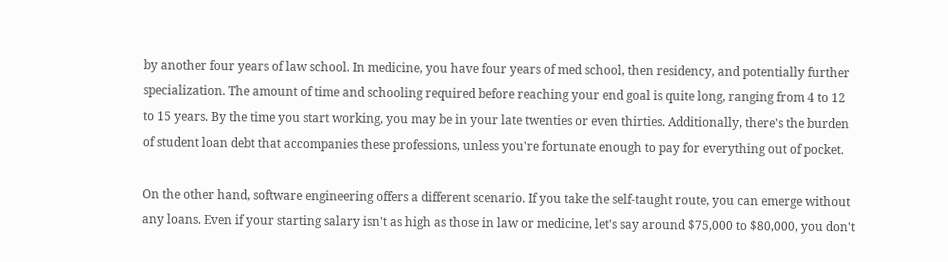by another four years of law school. In medicine, you have four years of med school, then residency, and potentially further specialization. The amount of time and schooling required before reaching your end goal is quite long, ranging from 4 to 12 to 15 years. By the time you start working, you may be in your late twenties or even thirties. Additionally, there's the burden of student loan debt that accompanies these professions, unless you're fortunate enough to pay for everything out of pocket.

On the other hand, software engineering offers a different scenario. If you take the self-taught route, you can emerge without any loans. Even if your starting salary isn't as high as those in law or medicine, let's say around $75,000 to $80,000, you don't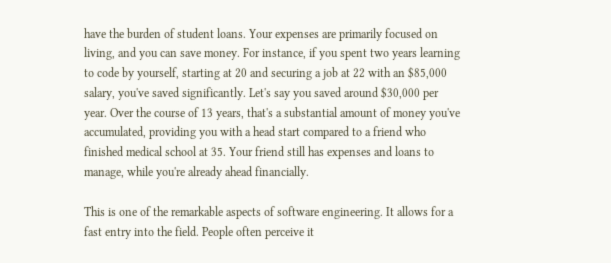have the burden of student loans. Your expenses are primarily focused on living, and you can save money. For instance, if you spent two years learning to code by yourself, starting at 20 and securing a job at 22 with an $85,000 salary, you've saved significantly. Let's say you saved around $30,000 per year. Over the course of 13 years, that's a substantial amount of money you've accumulated, providing you with a head start compared to a friend who finished medical school at 35. Your friend still has expenses and loans to manage, while you're already ahead financially.

This is one of the remarkable aspects of software engineering. It allows for a fast entry into the field. People often perceive it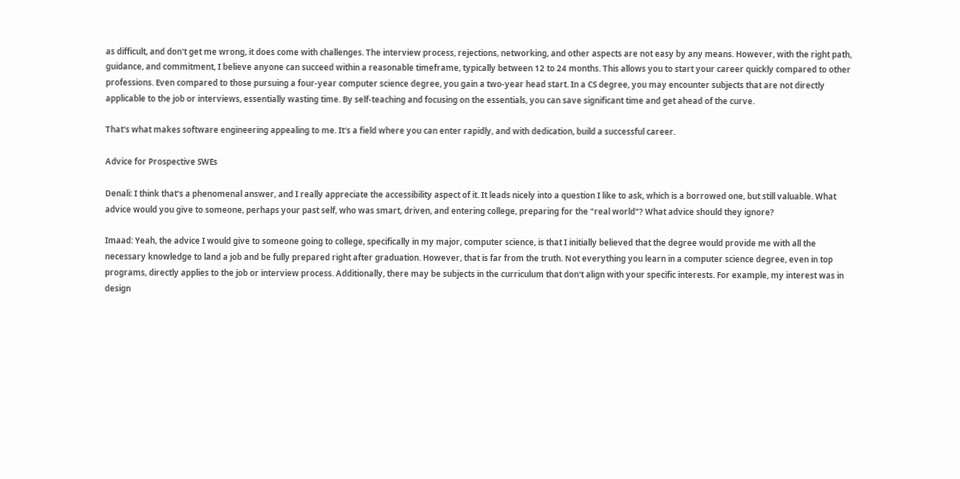as difficult, and don't get me wrong, it does come with challenges. The interview process, rejections, networking, and other aspects are not easy by any means. However, with the right path, guidance, and commitment, I believe anyone can succeed within a reasonable timeframe, typically between 12 to 24 months. This allows you to start your career quickly compared to other professions. Even compared to those pursuing a four-year computer science degree, you gain a two-year head start. In a CS degree, you may encounter subjects that are not directly applicable to the job or interviews, essentially wasting time. By self-teaching and focusing on the essentials, you can save significant time and get ahead of the curve.

That's what makes software engineering appealing to me. It's a field where you can enter rapidly, and with dedication, build a successful career.

Advice for Prospective SWEs

Denali: I think that's a phenomenal answer, and I really appreciate the accessibility aspect of it. It leads nicely into a question I like to ask, which is a borrowed one, but still valuable. What advice would you give to someone, perhaps your past self, who was smart, driven, and entering college, preparing for the "real world"? What advice should they ignore?

Imaad: Yeah, the advice I would give to someone going to college, specifically in my major, computer science, is that I initially believed that the degree would provide me with all the necessary knowledge to land a job and be fully prepared right after graduation. However, that is far from the truth. Not everything you learn in a computer science degree, even in top programs, directly applies to the job or interview process. Additionally, there may be subjects in the curriculum that don't align with your specific interests. For example, my interest was in design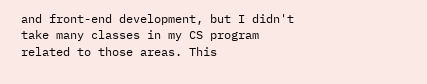and front-end development, but I didn't take many classes in my CS program related to those areas. This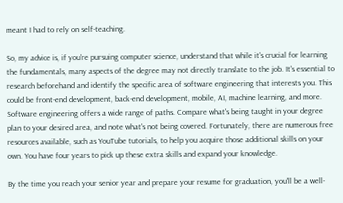meant I had to rely on self-teaching.

So, my advice is, if you're pursuing computer science, understand that while it's crucial for learning the fundamentals, many aspects of the degree may not directly translate to the job. It's essential to research beforehand and identify the specific area of software engineering that interests you. This could be front-end development, back-end development, mobile, AI, machine learning, and more. Software engineering offers a wide range of paths. Compare what's being taught in your degree plan to your desired area, and note what's not being covered. Fortunately, there are numerous free resources available, such as YouTube tutorials, to help you acquire those additional skills on your own. You have four years to pick up these extra skills and expand your knowledge.

By the time you reach your senior year and prepare your resume for graduation, you'll be a well-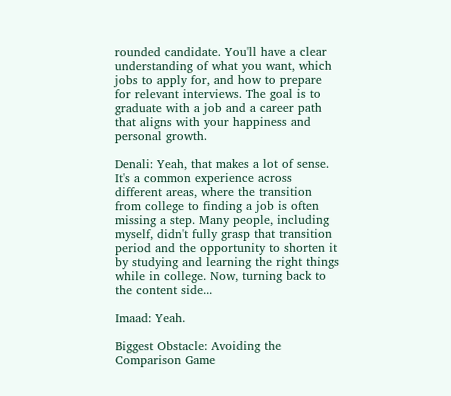rounded candidate. You'll have a clear understanding of what you want, which jobs to apply for, and how to prepare for relevant interviews. The goal is to graduate with a job and a career path that aligns with your happiness and personal growth.

Denali: Yeah, that makes a lot of sense. It's a common experience across different areas, where the transition from college to finding a job is often missing a step. Many people, including myself, didn't fully grasp that transition period and the opportunity to shorten it by studying and learning the right things while in college. Now, turning back to the content side...

Imaad: Yeah.

Biggest Obstacle: Avoiding the Comparison Game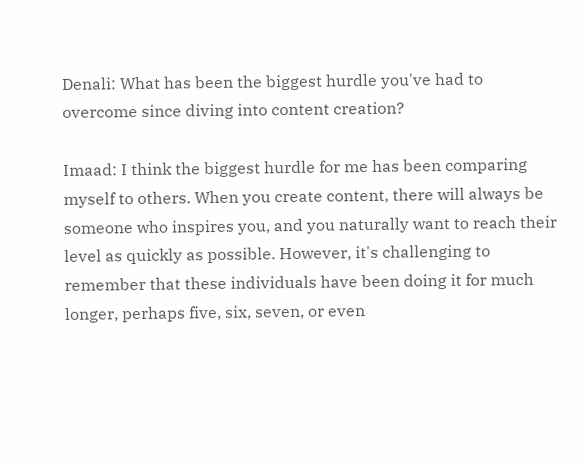Denali: What has been the biggest hurdle you've had to overcome since diving into content creation?

Imaad: I think the biggest hurdle for me has been comparing myself to others. When you create content, there will always be someone who inspires you, and you naturally want to reach their level as quickly as possible. However, it's challenging to remember that these individuals have been doing it for much longer, perhaps five, six, seven, or even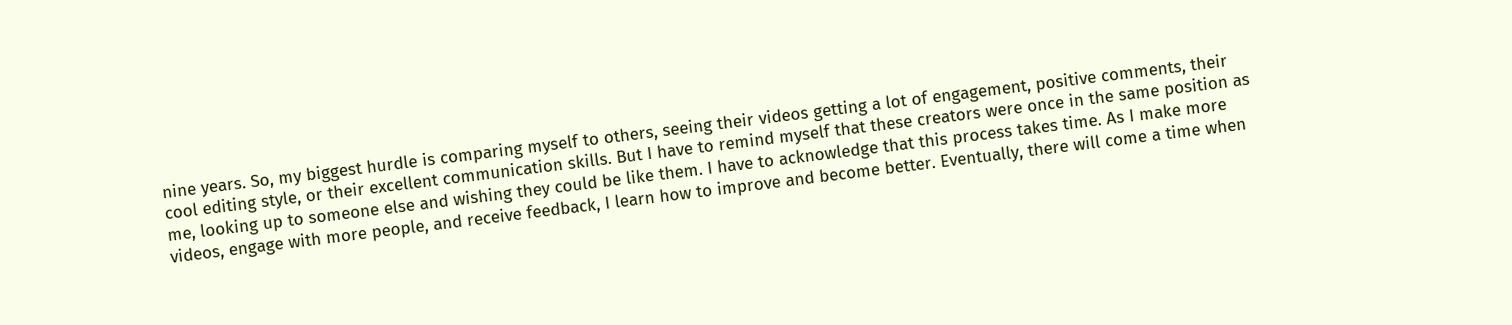nine years. So, my biggest hurdle is comparing myself to others, seeing their videos getting a lot of engagement, positive comments, their cool editing style, or their excellent communication skills. But I have to remind myself that these creators were once in the same position as me, looking up to someone else and wishing they could be like them. I have to acknowledge that this process takes time. As I make more videos, engage with more people, and receive feedback, I learn how to improve and become better. Eventually, there will come a time when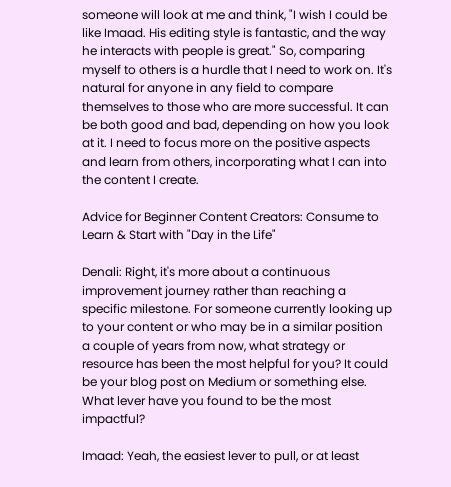someone will look at me and think, "I wish I could be like Imaad. His editing style is fantastic, and the way he interacts with people is great." So, comparing myself to others is a hurdle that I need to work on. It's natural for anyone in any field to compare themselves to those who are more successful. It can be both good and bad, depending on how you look at it. I need to focus more on the positive aspects and learn from others, incorporating what I can into the content I create.

Advice for Beginner Content Creators: Consume to Learn & Start with "Day in the Life"

Denali: Right, it's more about a continuous improvement journey rather than reaching a specific milestone. For someone currently looking up to your content or who may be in a similar position a couple of years from now, what strategy or resource has been the most helpful for you? It could be your blog post on Medium or something else. What lever have you found to be the most impactful?

Imaad: Yeah, the easiest lever to pull, or at least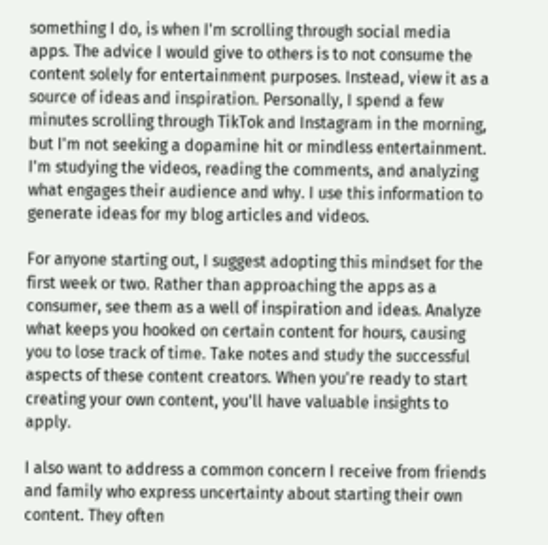something I do, is when I'm scrolling through social media apps. The advice I would give to others is to not consume the content solely for entertainment purposes. Instead, view it as a source of ideas and inspiration. Personally, I spend a few minutes scrolling through TikTok and Instagram in the morning, but I'm not seeking a dopamine hit or mindless entertainment. I'm studying the videos, reading the comments, and analyzing what engages their audience and why. I use this information to generate ideas for my blog articles and videos.

For anyone starting out, I suggest adopting this mindset for the first week or two. Rather than approaching the apps as a consumer, see them as a well of inspiration and ideas. Analyze what keeps you hooked on certain content for hours, causing you to lose track of time. Take notes and study the successful aspects of these content creators. When you're ready to start creating your own content, you'll have valuable insights to apply.

I also want to address a common concern I receive from friends and family who express uncertainty about starting their own content. They often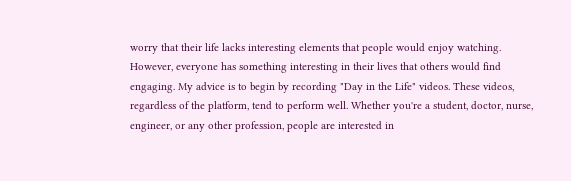worry that their life lacks interesting elements that people would enjoy watching. However, everyone has something interesting in their lives that others would find engaging. My advice is to begin by recording "Day in the Life" videos. These videos, regardless of the platform, tend to perform well. Whether you're a student, doctor, nurse, engineer, or any other profession, people are interested in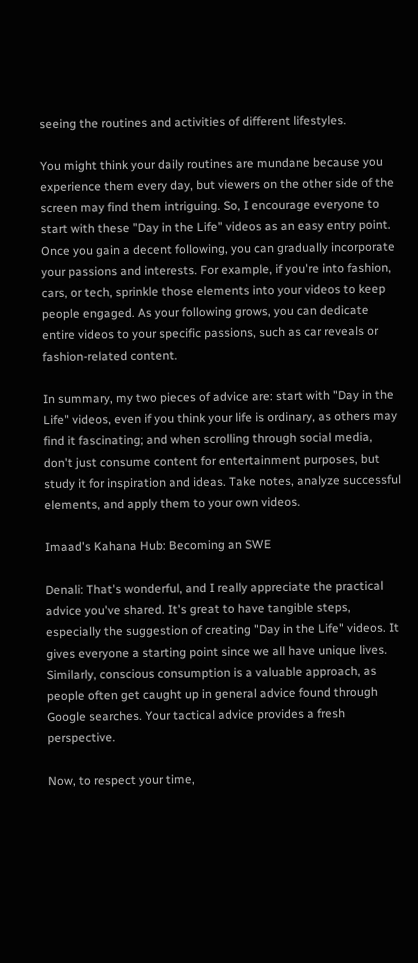seeing the routines and activities of different lifestyles.

You might think your daily routines are mundane because you experience them every day, but viewers on the other side of the screen may find them intriguing. So, I encourage everyone to start with these "Day in the Life" videos as an easy entry point. Once you gain a decent following, you can gradually incorporate your passions and interests. For example, if you're into fashion, cars, or tech, sprinkle those elements into your videos to keep people engaged. As your following grows, you can dedicate entire videos to your specific passions, such as car reveals or fashion-related content.

In summary, my two pieces of advice are: start with "Day in the Life" videos, even if you think your life is ordinary, as others may find it fascinating; and when scrolling through social media, don't just consume content for entertainment purposes, but study it for inspiration and ideas. Take notes, analyze successful elements, and apply them to your own videos.

Imaad's Kahana Hub: Becoming an SWE

Denali: That's wonderful, and I really appreciate the practical advice you've shared. It's great to have tangible steps, especially the suggestion of creating "Day in the Life" videos. It gives everyone a starting point since we all have unique lives. Similarly, conscious consumption is a valuable approach, as people often get caught up in general advice found through Google searches. Your tactical advice provides a fresh perspective.

Now, to respect your time,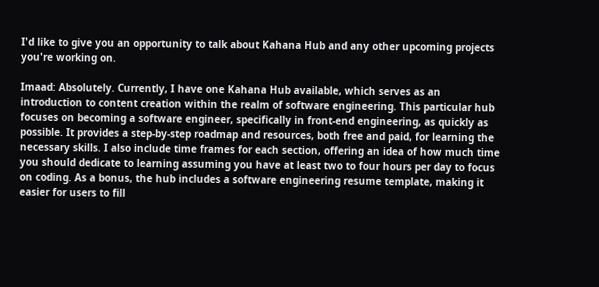I'd like to give you an opportunity to talk about Kahana Hub and any other upcoming projects you're working on.

Imaad: Absolutely. Currently, I have one Kahana Hub available, which serves as an introduction to content creation within the realm of software engineering. This particular hub focuses on becoming a software engineer, specifically in front-end engineering, as quickly as possible. It provides a step-by-step roadmap and resources, both free and paid, for learning the necessary skills. I also include time frames for each section, offering an idea of how much time you should dedicate to learning assuming you have at least two to four hours per day to focus on coding. As a bonus, the hub includes a software engineering resume template, making it easier for users to fill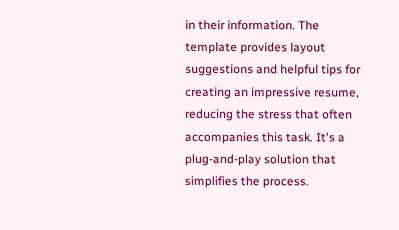in their information. The template provides layout suggestions and helpful tips for creating an impressive resume, reducing the stress that often accompanies this task. It's a plug-and-play solution that simplifies the process.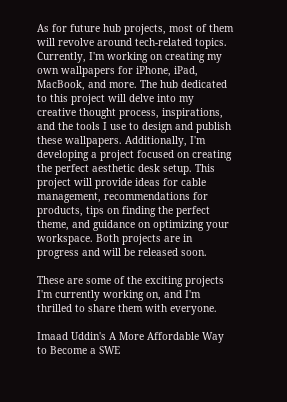As for future hub projects, most of them will revolve around tech-related topics. Currently, I'm working on creating my own wallpapers for iPhone, iPad, MacBook, and more. The hub dedicated to this project will delve into my creative thought process, inspirations, and the tools I use to design and publish these wallpapers. Additionally, I'm developing a project focused on creating the perfect aesthetic desk setup. This project will provide ideas for cable management, recommendations for products, tips on finding the perfect theme, and guidance on optimizing your workspace. Both projects are in progress and will be released soon.

These are some of the exciting projects I'm currently working on, and I'm thrilled to share them with everyone.

Imaad Uddin's A More Affordable Way to Become a SWE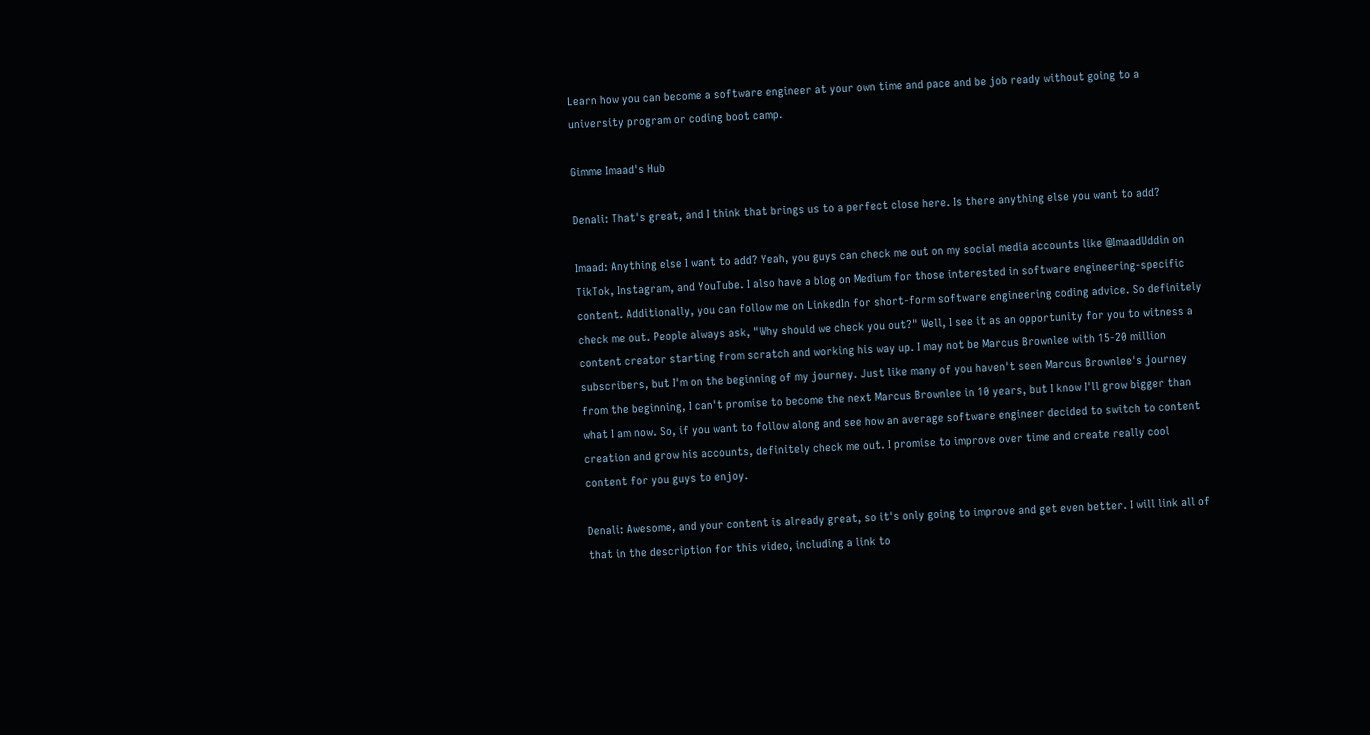Learn how you can become a software engineer at your own time and pace and be job ready without going to a university program or coding boot camp.

Gimme Imaad's Hub

Denali: That's great, and I think that brings us to a perfect close here. Is there anything else you want to add?

Imaad: Anything else I want to add? Yeah, you guys can check me out on my social media accounts like @ImaadUddin on TikTok, Instagram, and YouTube. I also have a blog on Medium for those interested in software engineering-specific content. Additionally, you can follow me on LinkedIn for short-form software engineering coding advice. So definitely check me out. People always ask, "Why should we check you out?" Well, I see it as an opportunity for you to witness a content creator starting from scratch and working his way up. I may not be Marcus Brownlee with 15-20 million subscribers, but I'm on the beginning of my journey. Just like many of you haven't seen Marcus Brownlee's journey from the beginning, I can't promise to become the next Marcus Brownlee in 10 years, but I know I'll grow bigger than what I am now. So, if you want to follow along and see how an average software engineer decided to switch to content creation and grow his accounts, definitely check me out. I promise to improve over time and create really cool content for you guys to enjoy.

Denali: Awesome, and your content is already great, so it's only going to improve and get even better. I will link all of that in the description for this video, including a link to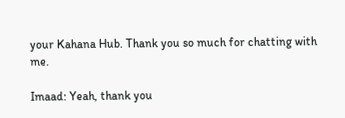your Kahana Hub. Thank you so much for chatting with me.

Imaad: Yeah, thank you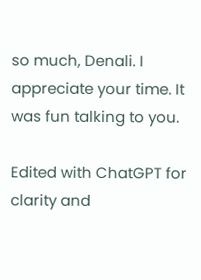so much, Denali. I appreciate your time. It was fun talking to you.

Edited with ChatGPT for clarity and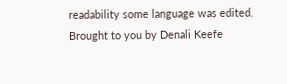readability some language was edited.
Brought to you by Denali Keefe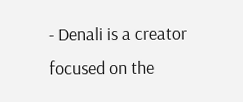- Denali is a creator focused on the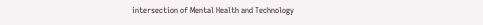intersection of Mental Health and Technology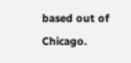based out of Chicago.